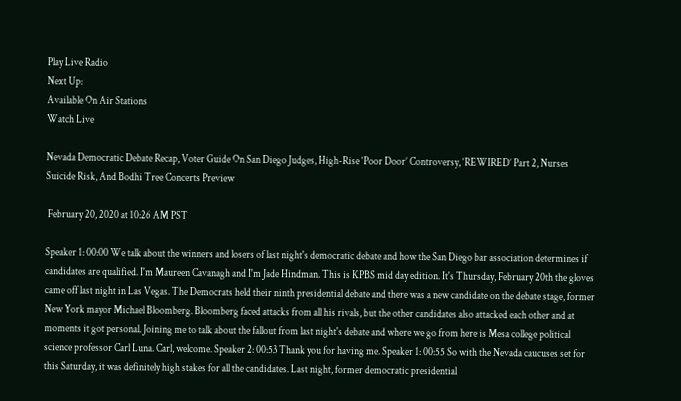Play Live Radio
Next Up:
Available On Air Stations
Watch Live

Nevada Democratic Debate Recap, Voter Guide On San Diego Judges, High-Rise ‘Poor Door’ Controversy, ‘REWIRED’ Part 2, Nurses Suicide Risk, And Bodhi Tree Concerts Preview

 February 20, 2020 at 10:26 AM PST

Speaker 1: 00:00 We talk about the winners and losers of last night's democratic debate and how the San Diego bar association determines if candidates are qualified. I'm Maureen Cavanagh and I'm Jade Hindman. This is KPBS mid day edition. It's Thursday, February 20th the gloves came off last night in Las Vegas. The Democrats held their ninth presidential debate and there was a new candidate on the debate stage, former New York mayor Michael Bloomberg. Bloomberg faced attacks from all his rivals, but the other candidates also attacked each other and at moments it got personal. Joining me to talk about the fallout from last night's debate and where we go from here is Mesa college political science professor Carl Luna. Carl, welcome. Speaker 2: 00:53 Thank you for having me. Speaker 1: 00:55 So with the Nevada caucuses set for this Saturday, it was definitely high stakes for all the candidates. Last night, former democratic presidential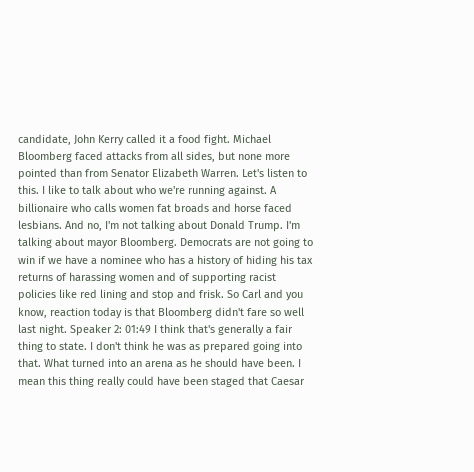candidate, John Kerry called it a food fight. Michael Bloomberg faced attacks from all sides, but none more pointed than from Senator Elizabeth Warren. Let's listen to this. I like to talk about who we're running against. A billionaire who calls women fat broads and horse faced lesbians. And no, I'm not talking about Donald Trump. I'm talking about mayor Bloomberg. Democrats are not going to win if we have a nominee who has a history of hiding his tax returns of harassing women and of supporting racist policies like red lining and stop and frisk. So Carl and you know, reaction today is that Bloomberg didn't fare so well last night. Speaker 2: 01:49 I think that's generally a fair thing to state. I don't think he was as prepared going into that. What turned into an arena as he should have been. I mean this thing really could have been staged that Caesar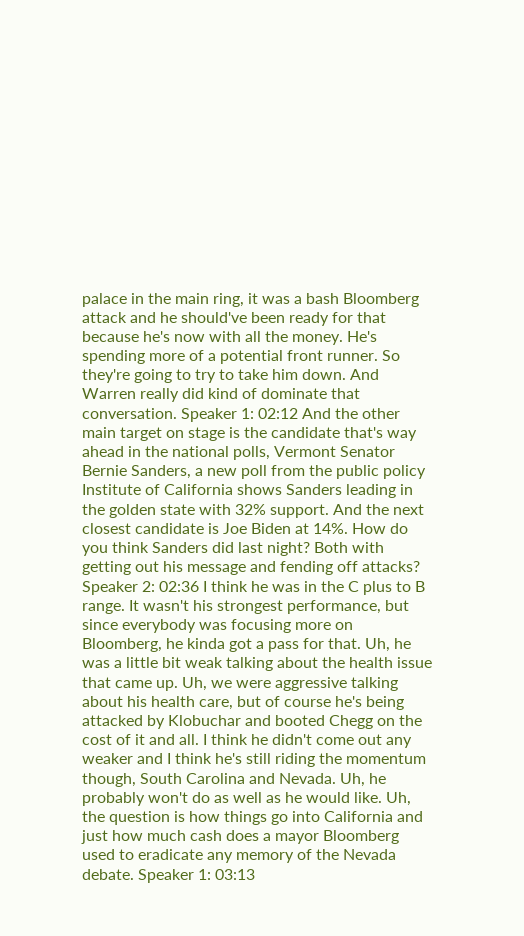palace in the main ring, it was a bash Bloomberg attack and he should've been ready for that because he's now with all the money. He's spending more of a potential front runner. So they're going to try to take him down. And Warren really did kind of dominate that conversation. Speaker 1: 02:12 And the other main target on stage is the candidate that's way ahead in the national polls, Vermont Senator Bernie Sanders, a new poll from the public policy Institute of California shows Sanders leading in the golden state with 32% support. And the next closest candidate is Joe Biden at 14%. How do you think Sanders did last night? Both with getting out his message and fending off attacks? Speaker 2: 02:36 I think he was in the C plus to B range. It wasn't his strongest performance, but since everybody was focusing more on Bloomberg, he kinda got a pass for that. Uh, he was a little bit weak talking about the health issue that came up. Uh, we were aggressive talking about his health care, but of course he's being attacked by Klobuchar and booted Chegg on the cost of it and all. I think he didn't come out any weaker and I think he's still riding the momentum though, South Carolina and Nevada. Uh, he probably won't do as well as he would like. Uh, the question is how things go into California and just how much cash does a mayor Bloomberg used to eradicate any memory of the Nevada debate. Speaker 1: 03:13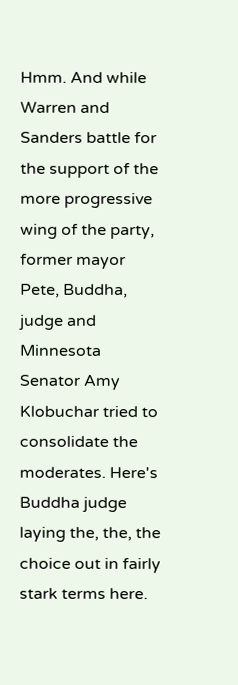Hmm. And while Warren and Sanders battle for the support of the more progressive wing of the party, former mayor Pete, Buddha, judge and Minnesota Senator Amy Klobuchar tried to consolidate the moderates. Here's Buddha judge laying the, the, the choice out in fairly stark terms here.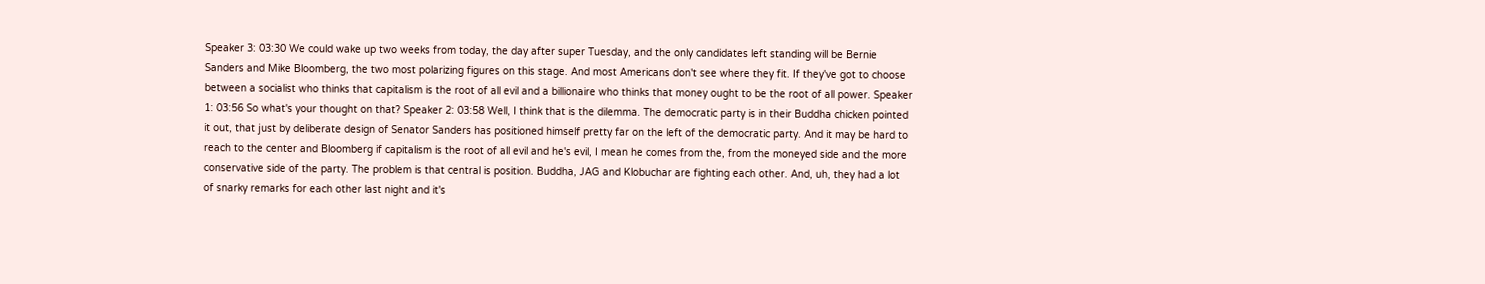Speaker 3: 03:30 We could wake up two weeks from today, the day after super Tuesday, and the only candidates left standing will be Bernie Sanders and Mike Bloomberg, the two most polarizing figures on this stage. And most Americans don't see where they fit. If they've got to choose between a socialist who thinks that capitalism is the root of all evil and a billionaire who thinks that money ought to be the root of all power. Speaker 1: 03:56 So what's your thought on that? Speaker 2: 03:58 Well, I think that is the dilemma. The democratic party is in their Buddha chicken pointed it out, that just by deliberate design of Senator Sanders has positioned himself pretty far on the left of the democratic party. And it may be hard to reach to the center and Bloomberg if capitalism is the root of all evil and he's evil, I mean he comes from the, from the moneyed side and the more conservative side of the party. The problem is that central is position. Buddha, JAG and Klobuchar are fighting each other. And, uh, they had a lot of snarky remarks for each other last night and it's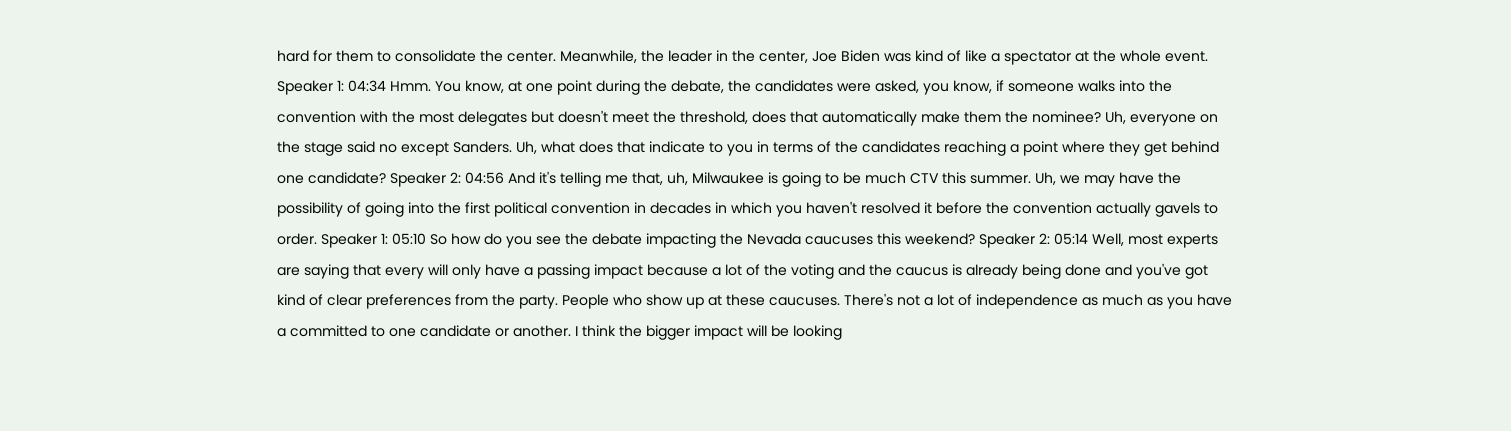hard for them to consolidate the center. Meanwhile, the leader in the center, Joe Biden was kind of like a spectator at the whole event. Speaker 1: 04:34 Hmm. You know, at one point during the debate, the candidates were asked, you know, if someone walks into the convention with the most delegates but doesn't meet the threshold, does that automatically make them the nominee? Uh, everyone on the stage said no except Sanders. Uh, what does that indicate to you in terms of the candidates reaching a point where they get behind one candidate? Speaker 2: 04:56 And it's telling me that, uh, Milwaukee is going to be much CTV this summer. Uh, we may have the possibility of going into the first political convention in decades in which you haven't resolved it before the convention actually gavels to order. Speaker 1: 05:10 So how do you see the debate impacting the Nevada caucuses this weekend? Speaker 2: 05:14 Well, most experts are saying that every will only have a passing impact because a lot of the voting and the caucus is already being done and you've got kind of clear preferences from the party. People who show up at these caucuses. There's not a lot of independence as much as you have a committed to one candidate or another. I think the bigger impact will be looking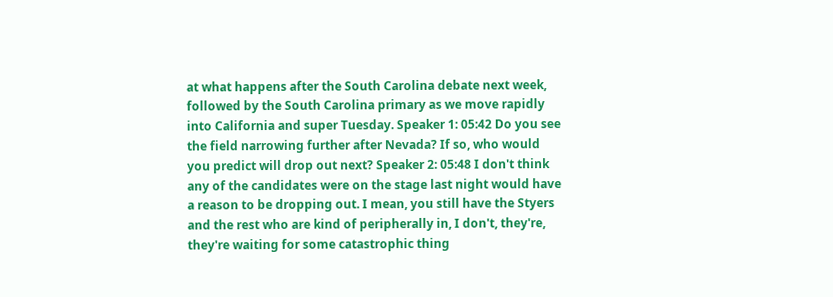at what happens after the South Carolina debate next week, followed by the South Carolina primary as we move rapidly into California and super Tuesday. Speaker 1: 05:42 Do you see the field narrowing further after Nevada? If so, who would you predict will drop out next? Speaker 2: 05:48 I don't think any of the candidates were on the stage last night would have a reason to be dropping out. I mean, you still have the Styers and the rest who are kind of peripherally in, I don't, they're, they're waiting for some catastrophic thing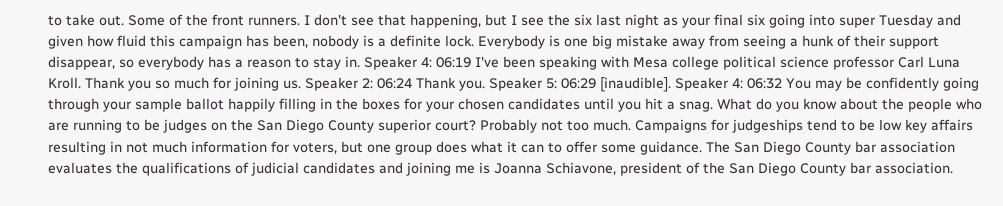to take out. Some of the front runners. I don't see that happening, but I see the six last night as your final six going into super Tuesday and given how fluid this campaign has been, nobody is a definite lock. Everybody is one big mistake away from seeing a hunk of their support disappear, so everybody has a reason to stay in. Speaker 4: 06:19 I've been speaking with Mesa college political science professor Carl Luna Kroll. Thank you so much for joining us. Speaker 2: 06:24 Thank you. Speaker 5: 06:29 [inaudible]. Speaker 4: 06:32 You may be confidently going through your sample ballot happily filling in the boxes for your chosen candidates until you hit a snag. What do you know about the people who are running to be judges on the San Diego County superior court? Probably not too much. Campaigns for judgeships tend to be low key affairs resulting in not much information for voters, but one group does what it can to offer some guidance. The San Diego County bar association evaluates the qualifications of judicial candidates and joining me is Joanna Schiavone, president of the San Diego County bar association.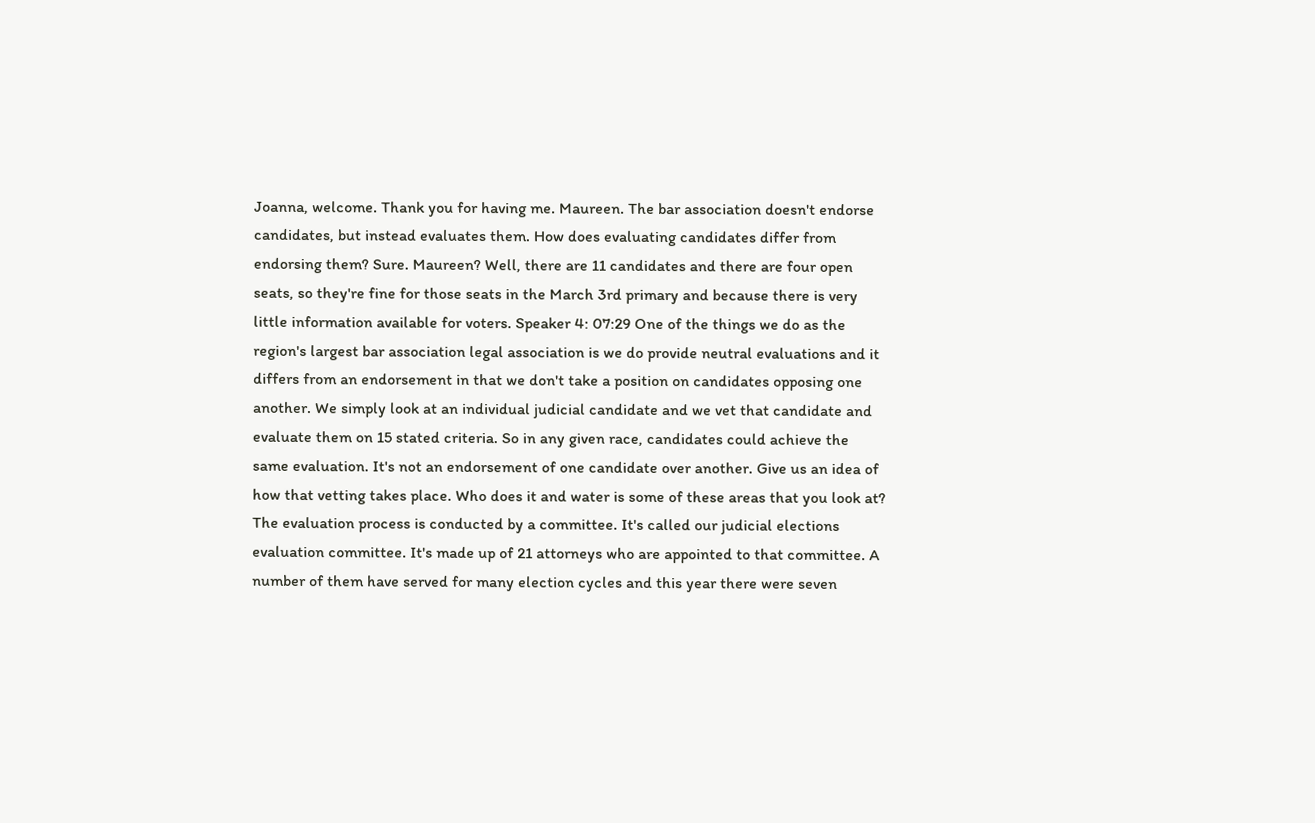Joanna, welcome. Thank you for having me. Maureen. The bar association doesn't endorse candidates, but instead evaluates them. How does evaluating candidates differ from endorsing them? Sure. Maureen? Well, there are 11 candidates and there are four open seats, so they're fine for those seats in the March 3rd primary and because there is very little information available for voters. Speaker 4: 07:29 One of the things we do as the region's largest bar association legal association is we do provide neutral evaluations and it differs from an endorsement in that we don't take a position on candidates opposing one another. We simply look at an individual judicial candidate and we vet that candidate and evaluate them on 15 stated criteria. So in any given race, candidates could achieve the same evaluation. It's not an endorsement of one candidate over another. Give us an idea of how that vetting takes place. Who does it and water is some of these areas that you look at? The evaluation process is conducted by a committee. It's called our judicial elections evaluation committee. It's made up of 21 attorneys who are appointed to that committee. A number of them have served for many election cycles and this year there were seven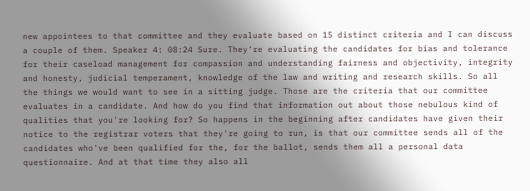new appointees to that committee and they evaluate based on 15 distinct criteria and I can discuss a couple of them. Speaker 4: 08:24 Sure. They're evaluating the candidates for bias and tolerance for their caseload management for compassion and understanding fairness and objectivity, integrity and honesty, judicial temperament, knowledge of the law and writing and research skills. So all the things we would want to see in a sitting judge. Those are the criteria that our committee evaluates in a candidate. And how do you find that information out about those nebulous kind of qualities that you're looking for? So happens in the beginning after candidates have given their notice to the registrar voters that they're going to run, is that our committee sends all of the candidates who've been qualified for the, for the ballot, sends them all a personal data questionnaire. And at that time they also all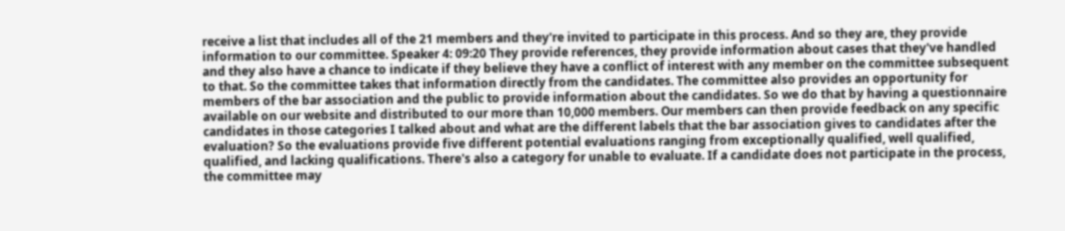receive a list that includes all of the 21 members and they're invited to participate in this process. And so they are, they provide information to our committee. Speaker 4: 09:20 They provide references, they provide information about cases that they've handled and they also have a chance to indicate if they believe they have a conflict of interest with any member on the committee subsequent to that. So the committee takes that information directly from the candidates. The committee also provides an opportunity for members of the bar association and the public to provide information about the candidates. So we do that by having a questionnaire available on our website and distributed to our more than 10,000 members. Our members can then provide feedback on any specific candidates in those categories I talked about and what are the different labels that the bar association gives to candidates after the evaluation? So the evaluations provide five different potential evaluations ranging from exceptionally qualified, well qualified, qualified, and lacking qualifications. There's also a category for unable to evaluate. If a candidate does not participate in the process, the committee may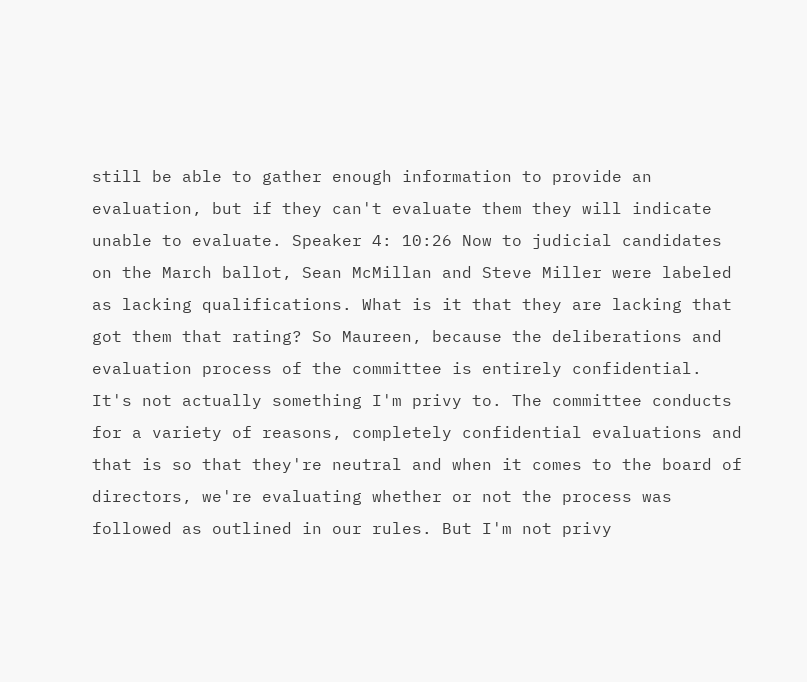still be able to gather enough information to provide an evaluation, but if they can't evaluate them they will indicate unable to evaluate. Speaker 4: 10:26 Now to judicial candidates on the March ballot, Sean McMillan and Steve Miller were labeled as lacking qualifications. What is it that they are lacking that got them that rating? So Maureen, because the deliberations and evaluation process of the committee is entirely confidential. It's not actually something I'm privy to. The committee conducts for a variety of reasons, completely confidential evaluations and that is so that they're neutral and when it comes to the board of directors, we're evaluating whether or not the process was followed as outlined in our rules. But I'm not privy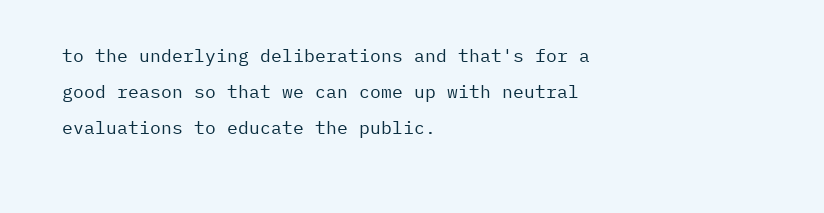to the underlying deliberations and that's for a good reason so that we can come up with neutral evaluations to educate the public.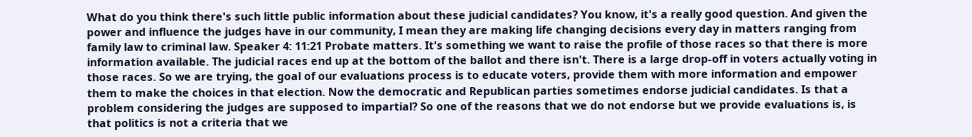What do you think there's such little public information about these judicial candidates? You know, it's a really good question. And given the power and influence the judges have in our community, I mean they are making life changing decisions every day in matters ranging from family law to criminal law. Speaker 4: 11:21 Probate matters. It's something we want to raise the profile of those races so that there is more information available. The judicial races end up at the bottom of the ballot and there isn't. There is a large drop-off in voters actually voting in those races. So we are trying, the goal of our evaluations process is to educate voters, provide them with more information and empower them to make the choices in that election. Now the democratic and Republican parties sometimes endorse judicial candidates. Is that a problem considering the judges are supposed to impartial? So one of the reasons that we do not endorse but we provide evaluations is, is that politics is not a criteria that we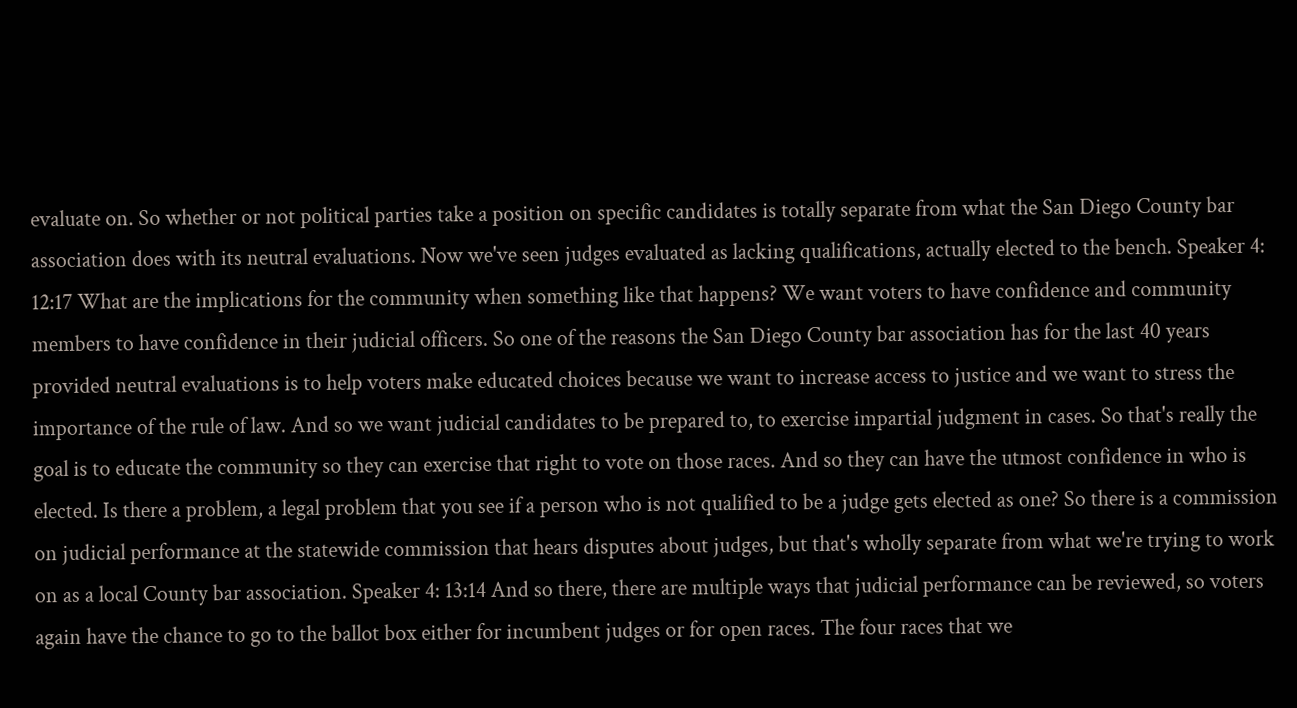evaluate on. So whether or not political parties take a position on specific candidates is totally separate from what the San Diego County bar association does with its neutral evaluations. Now we've seen judges evaluated as lacking qualifications, actually elected to the bench. Speaker 4: 12:17 What are the implications for the community when something like that happens? We want voters to have confidence and community members to have confidence in their judicial officers. So one of the reasons the San Diego County bar association has for the last 40 years provided neutral evaluations is to help voters make educated choices because we want to increase access to justice and we want to stress the importance of the rule of law. And so we want judicial candidates to be prepared to, to exercise impartial judgment in cases. So that's really the goal is to educate the community so they can exercise that right to vote on those races. And so they can have the utmost confidence in who is elected. Is there a problem, a legal problem that you see if a person who is not qualified to be a judge gets elected as one? So there is a commission on judicial performance at the statewide commission that hears disputes about judges, but that's wholly separate from what we're trying to work on as a local County bar association. Speaker 4: 13:14 And so there, there are multiple ways that judicial performance can be reviewed, so voters again have the chance to go to the ballot box either for incumbent judges or for open races. The four races that we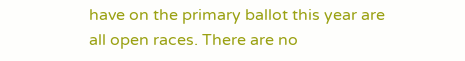have on the primary ballot this year are all open races. There are no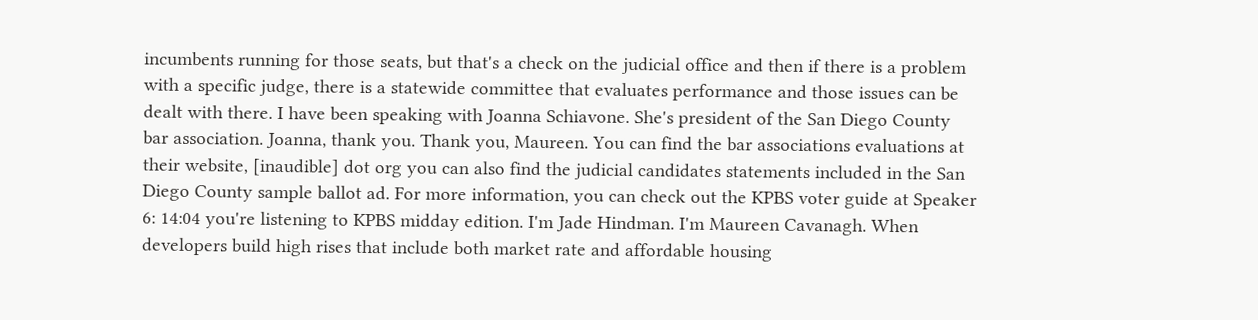incumbents running for those seats, but that's a check on the judicial office and then if there is a problem with a specific judge, there is a statewide committee that evaluates performance and those issues can be dealt with there. I have been speaking with Joanna Schiavone. She's president of the San Diego County bar association. Joanna, thank you. Thank you, Maureen. You can find the bar associations evaluations at their website, [inaudible] dot org you can also find the judicial candidates statements included in the San Diego County sample ballot ad. For more information, you can check out the KPBS voter guide at Speaker 6: 14:04 you're listening to KPBS midday edition. I'm Jade Hindman. I'm Maureen Cavanagh. When developers build high rises that include both market rate and affordable housing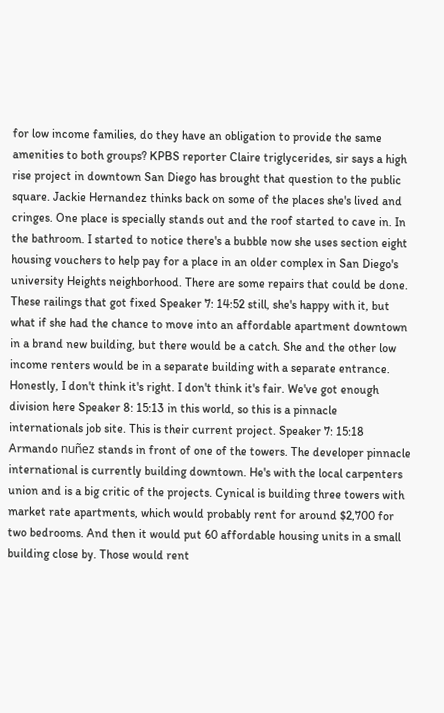for low income families, do they have an obligation to provide the same amenities to both groups? KPBS reporter Claire triglycerides, sir says a high rise project in downtown San Diego has brought that question to the public square. Jackie Hernandez thinks back on some of the places she's lived and cringes. One place is specially stands out and the roof started to cave in. In the bathroom. I started to notice there's a bubble now she uses section eight housing vouchers to help pay for a place in an older complex in San Diego's university Heights neighborhood. There are some repairs that could be done. These railings that got fixed Speaker 7: 14:52 still, she's happy with it, but what if she had the chance to move into an affordable apartment downtown in a brand new building, but there would be a catch. She and the other low income renters would be in a separate building with a separate entrance. Honestly, I don't think it's right. I don't think it's fair. We've got enough division here Speaker 8: 15:13 in this world, so this is a pinnacle internationals job site. This is their current project. Speaker 7: 15:18 Armando nuñez stands in front of one of the towers. The developer pinnacle international is currently building downtown. He's with the local carpenters union and is a big critic of the projects. Cynical is building three towers with market rate apartments, which would probably rent for around $2,700 for two bedrooms. And then it would put 60 affordable housing units in a small building close by. Those would rent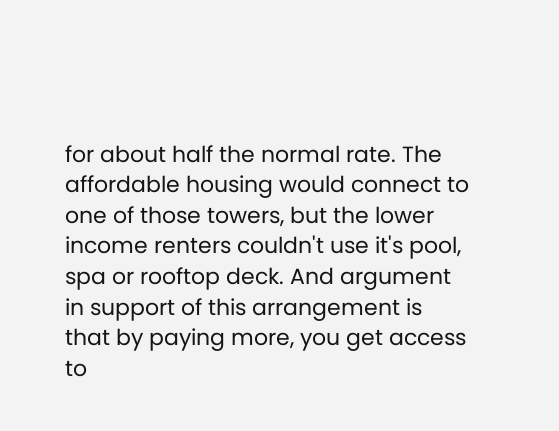for about half the normal rate. The affordable housing would connect to one of those towers, but the lower income renters couldn't use it's pool, spa or rooftop deck. And argument in support of this arrangement is that by paying more, you get access to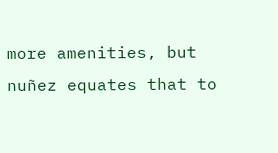more amenities, but nuñez equates that to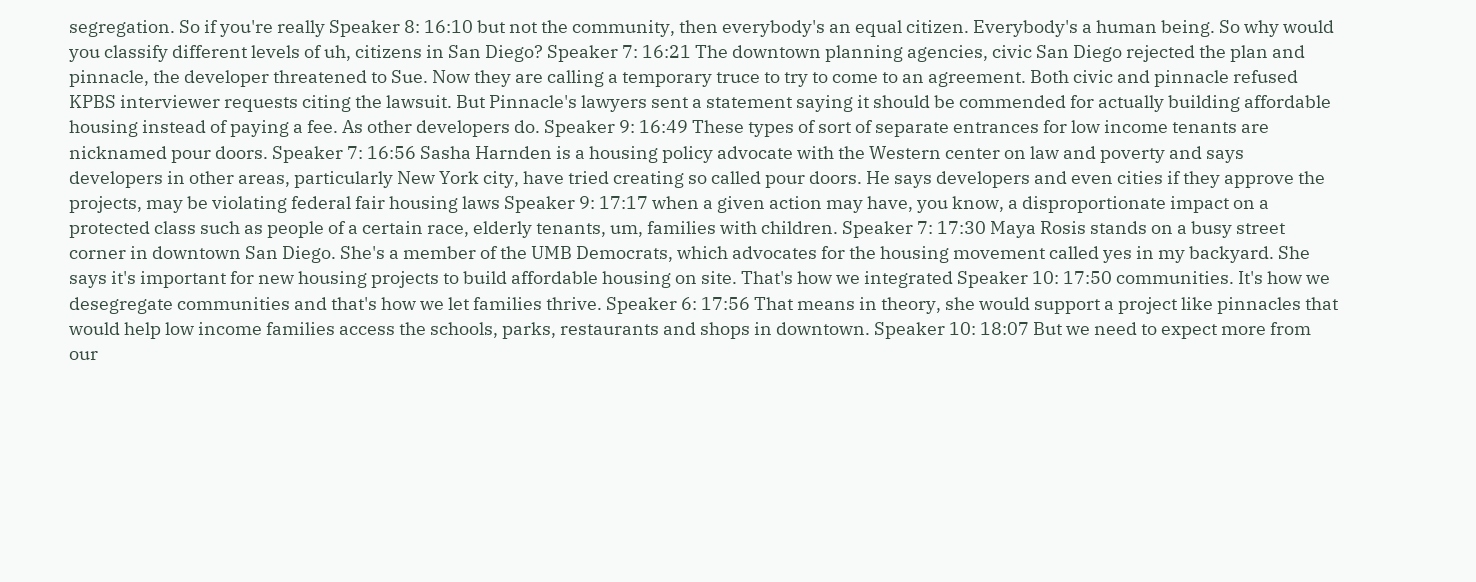segregation. So if you're really Speaker 8: 16:10 but not the community, then everybody's an equal citizen. Everybody's a human being. So why would you classify different levels of uh, citizens in San Diego? Speaker 7: 16:21 The downtown planning agencies, civic San Diego rejected the plan and pinnacle, the developer threatened to Sue. Now they are calling a temporary truce to try to come to an agreement. Both civic and pinnacle refused KPBS interviewer requests citing the lawsuit. But Pinnacle's lawyers sent a statement saying it should be commended for actually building affordable housing instead of paying a fee. As other developers do. Speaker 9: 16:49 These types of sort of separate entrances for low income tenants are nicknamed pour doors. Speaker 7: 16:56 Sasha Harnden is a housing policy advocate with the Western center on law and poverty and says developers in other areas, particularly New York city, have tried creating so called pour doors. He says developers and even cities if they approve the projects, may be violating federal fair housing laws Speaker 9: 17:17 when a given action may have, you know, a disproportionate impact on a protected class such as people of a certain race, elderly tenants, um, families with children. Speaker 7: 17:30 Maya Rosis stands on a busy street corner in downtown San Diego. She's a member of the UMB Democrats, which advocates for the housing movement called yes in my backyard. She says it's important for new housing projects to build affordable housing on site. That's how we integrated Speaker 10: 17:50 communities. It's how we desegregate communities and that's how we let families thrive. Speaker 6: 17:56 That means in theory, she would support a project like pinnacles that would help low income families access the schools, parks, restaurants and shops in downtown. Speaker 10: 18:07 But we need to expect more from our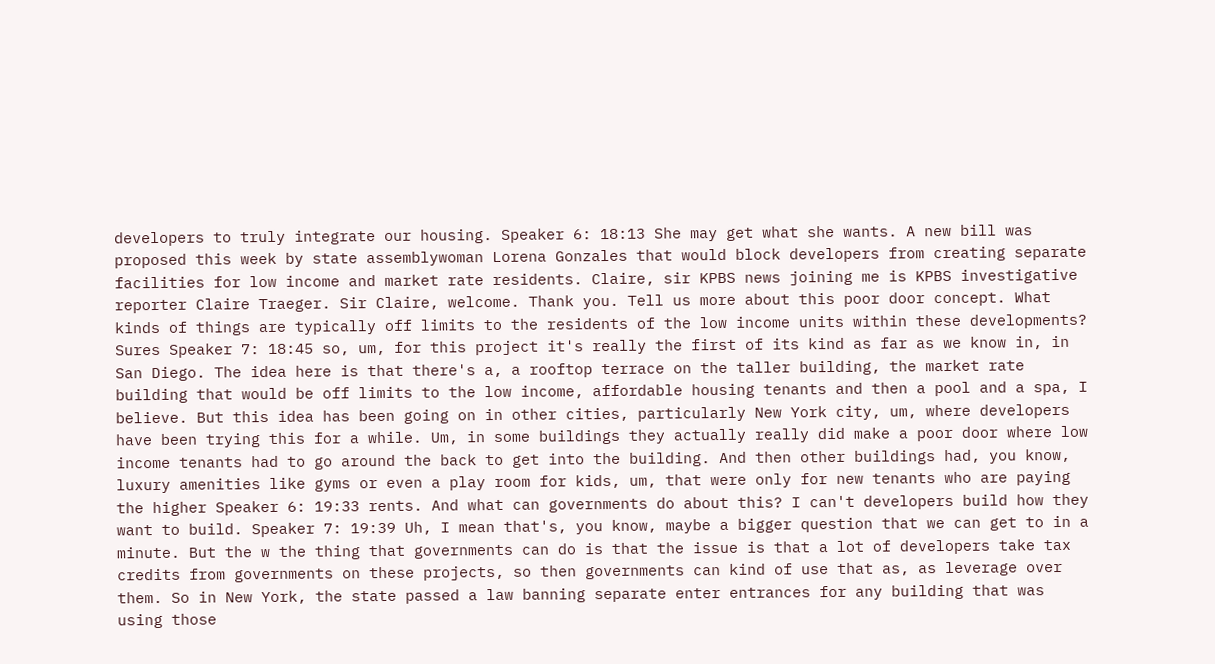developers to truly integrate our housing. Speaker 6: 18:13 She may get what she wants. A new bill was proposed this week by state assemblywoman Lorena Gonzales that would block developers from creating separate facilities for low income and market rate residents. Claire, sir KPBS news joining me is KPBS investigative reporter Claire Traeger. Sir Claire, welcome. Thank you. Tell us more about this poor door concept. What kinds of things are typically off limits to the residents of the low income units within these developments? Sures Speaker 7: 18:45 so, um, for this project it's really the first of its kind as far as we know in, in San Diego. The idea here is that there's a, a rooftop terrace on the taller building, the market rate building that would be off limits to the low income, affordable housing tenants and then a pool and a spa, I believe. But this idea has been going on in other cities, particularly New York city, um, where developers have been trying this for a while. Um, in some buildings they actually really did make a poor door where low income tenants had to go around the back to get into the building. And then other buildings had, you know, luxury amenities like gyms or even a play room for kids, um, that were only for new tenants who are paying the higher Speaker 6: 19:33 rents. And what can governments do about this? I can't developers build how they want to build. Speaker 7: 19:39 Uh, I mean that's, you know, maybe a bigger question that we can get to in a minute. But the w the thing that governments can do is that the issue is that a lot of developers take tax credits from governments on these projects, so then governments can kind of use that as, as leverage over them. So in New York, the state passed a law banning separate enter entrances for any building that was using those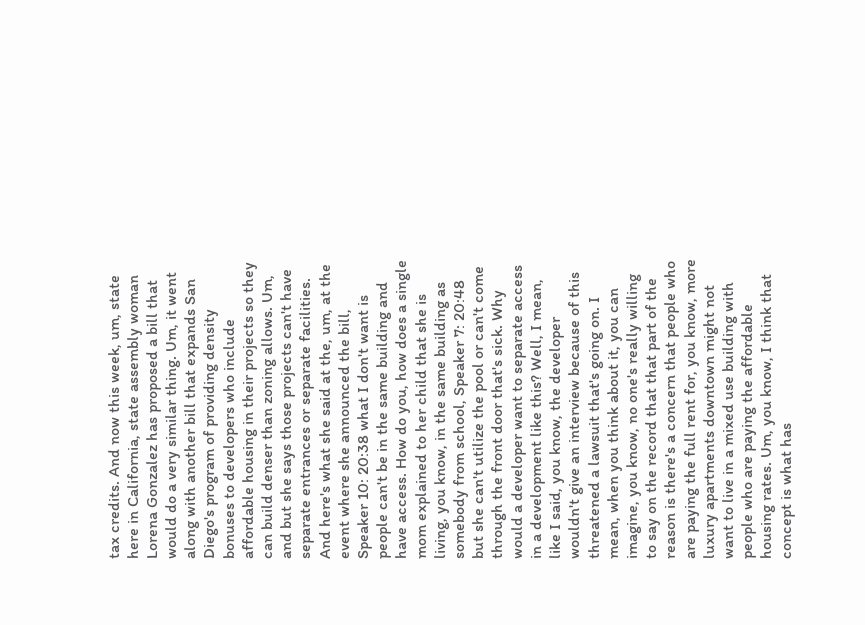tax credits. And now this week, um, state here in California, state assembly woman Lorena Gonzalez has proposed a bill that would do a very similar thing. Um, it went along with another bill that expands San Diego's program of providing density bonuses to developers who include affordable housing in their projects so they can build denser than zoning allows. Um, and but she says those projects can't have separate entrances or separate facilities. And here's what she said at the, um, at the event where she announced the bill, Speaker 10: 20:38 what I don't want is people can't be in the same building and have access. How do you, how does a single mom explained to her child that she is living, you know, in the same building as somebody from school, Speaker 7: 20:48 but she can't utilize the pool or can't come through the front door that's sick. Why would a developer want to separate access in a development like this? Well, I mean, like I said, you know, the developer wouldn't give an interview because of this threatened a lawsuit that's going on. I mean, when you think about it, you can imagine, you know, no one's really willing to say on the record that that part of the reason is there's a concern that people who are paying the full rent for, you know, more luxury apartments downtown might not want to live in a mixed use building with people who are paying the affordable housing rates. Um, you know, I think that concept is what has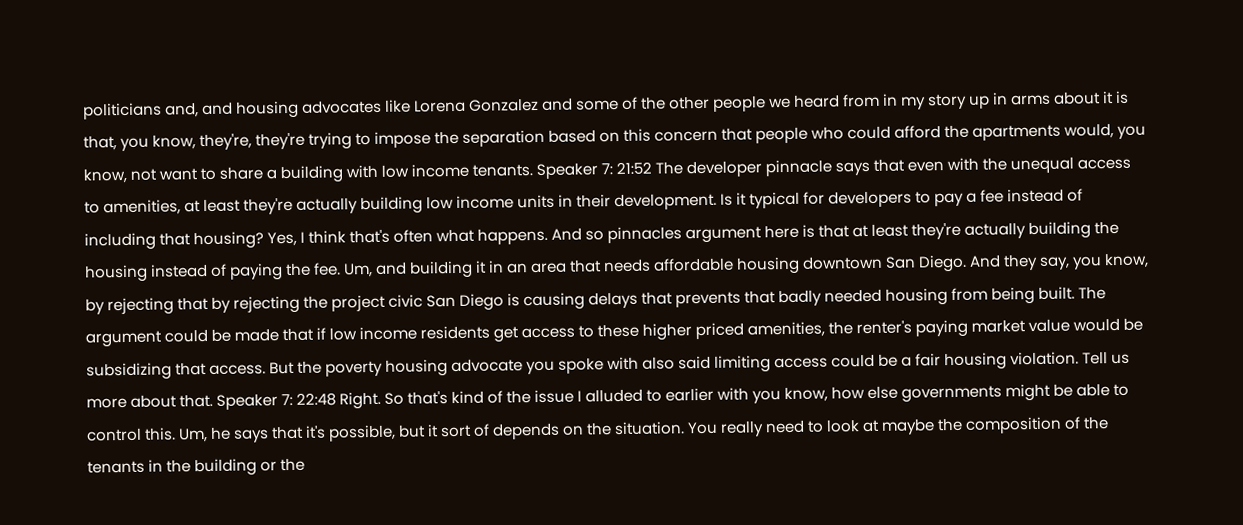politicians and, and housing advocates like Lorena Gonzalez and some of the other people we heard from in my story up in arms about it is that, you know, they're, they're trying to impose the separation based on this concern that people who could afford the apartments would, you know, not want to share a building with low income tenants. Speaker 7: 21:52 The developer pinnacle says that even with the unequal access to amenities, at least they're actually building low income units in their development. Is it typical for developers to pay a fee instead of including that housing? Yes, I think that's often what happens. And so pinnacles argument here is that at least they're actually building the housing instead of paying the fee. Um, and building it in an area that needs affordable housing downtown San Diego. And they say, you know, by rejecting that by rejecting the project civic San Diego is causing delays that prevents that badly needed housing from being built. The argument could be made that if low income residents get access to these higher priced amenities, the renter's paying market value would be subsidizing that access. But the poverty housing advocate you spoke with also said limiting access could be a fair housing violation. Tell us more about that. Speaker 7: 22:48 Right. So that's kind of the issue I alluded to earlier with you know, how else governments might be able to control this. Um, he says that it's possible, but it sort of depends on the situation. You really need to look at maybe the composition of the tenants in the building or the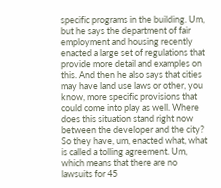specific programs in the building. Um, but he says the department of fair employment and housing recently enacted a large set of regulations that provide more detail and examples on this. And then he also says that cities may have land use laws or other, you know, more specific provisions that could come into play as well. Where does this situation stand right now between the developer and the city? So they have, um, enacted what, what is called a tolling agreement. Um, which means that there are no lawsuits for 45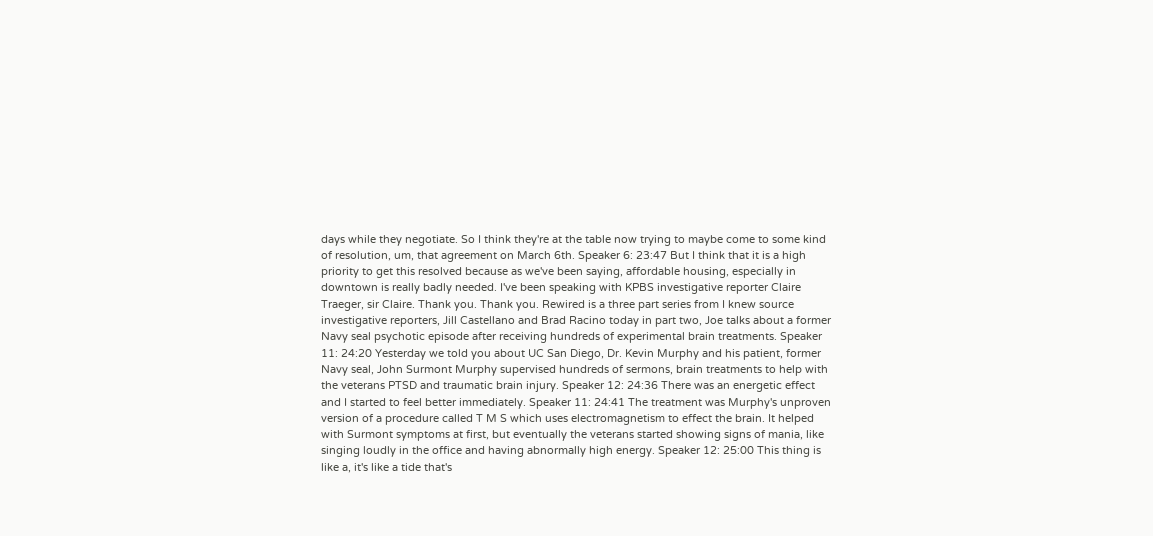days while they negotiate. So I think they're at the table now trying to maybe come to some kind of resolution, um, that agreement on March 6th. Speaker 6: 23:47 But I think that it is a high priority to get this resolved because as we've been saying, affordable housing, especially in downtown is really badly needed. I've been speaking with KPBS investigative reporter Claire Traeger, sir Claire. Thank you. Thank you. Rewired is a three part series from I knew source investigative reporters, Jill Castellano and Brad Racino today in part two, Joe talks about a former Navy seal psychotic episode after receiving hundreds of experimental brain treatments. Speaker 11: 24:20 Yesterday we told you about UC San Diego, Dr. Kevin Murphy and his patient, former Navy seal, John Surmont Murphy supervised hundreds of sermons, brain treatments to help with the veterans PTSD and traumatic brain injury. Speaker 12: 24:36 There was an energetic effect and I started to feel better immediately. Speaker 11: 24:41 The treatment was Murphy's unproven version of a procedure called T M S which uses electromagnetism to effect the brain. It helped with Surmont symptoms at first, but eventually the veterans started showing signs of mania, like singing loudly in the office and having abnormally high energy. Speaker 12: 25:00 This thing is like a, it's like a tide that's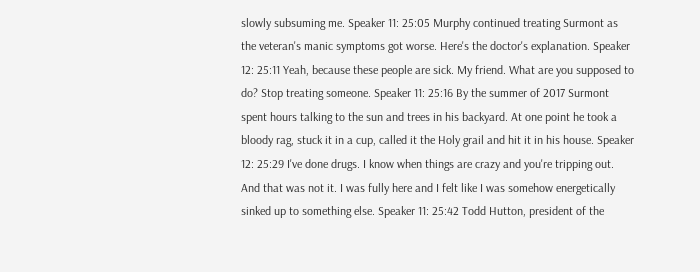slowly subsuming me. Speaker 11: 25:05 Murphy continued treating Surmont as the veteran's manic symptoms got worse. Here's the doctor's explanation. Speaker 12: 25:11 Yeah, because these people are sick. My friend. What are you supposed to do? Stop treating someone. Speaker 11: 25:16 By the summer of 2017 Surmont spent hours talking to the sun and trees in his backyard. At one point he took a bloody rag, stuck it in a cup, called it the Holy grail and hit it in his house. Speaker 12: 25:29 I've done drugs. I know when things are crazy and you're tripping out. And that was not it. I was fully here and I felt like I was somehow energetically sinked up to something else. Speaker 11: 25:42 Todd Hutton, president of the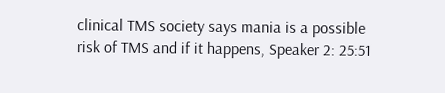clinical TMS society says mania is a possible risk of TMS and if it happens, Speaker 2: 25:51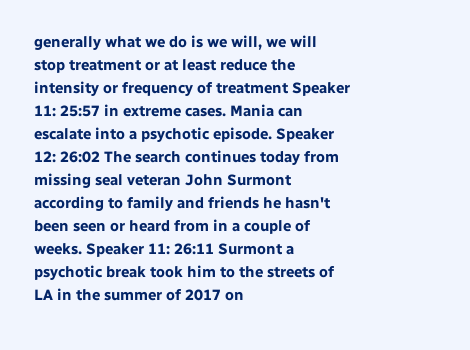generally what we do is we will, we will stop treatment or at least reduce the intensity or frequency of treatment Speaker 11: 25:57 in extreme cases. Mania can escalate into a psychotic episode. Speaker 12: 26:02 The search continues today from missing seal veteran John Surmont according to family and friends he hasn't been seen or heard from in a couple of weeks. Speaker 11: 26:11 Surmont a psychotic break took him to the streets of LA in the summer of 2017 on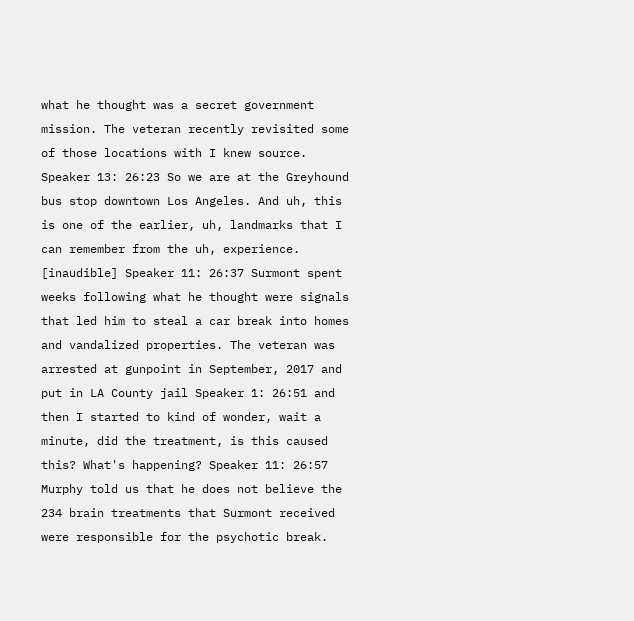what he thought was a secret government mission. The veteran recently revisited some of those locations with I knew source. Speaker 13: 26:23 So we are at the Greyhound bus stop downtown Los Angeles. And uh, this is one of the earlier, uh, landmarks that I can remember from the uh, experience. [inaudible] Speaker 11: 26:37 Surmont spent weeks following what he thought were signals that led him to steal a car break into homes and vandalized properties. The veteran was arrested at gunpoint in September, 2017 and put in LA County jail Speaker 1: 26:51 and then I started to kind of wonder, wait a minute, did the treatment, is this caused this? What's happening? Speaker 11: 26:57 Murphy told us that he does not believe the 234 brain treatments that Surmont received were responsible for the psychotic break.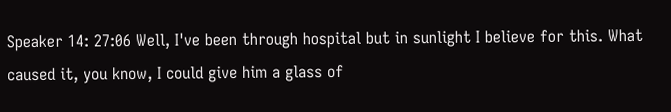Speaker 14: 27:06 Well, I've been through hospital but in sunlight I believe for this. What caused it, you know, I could give him a glass of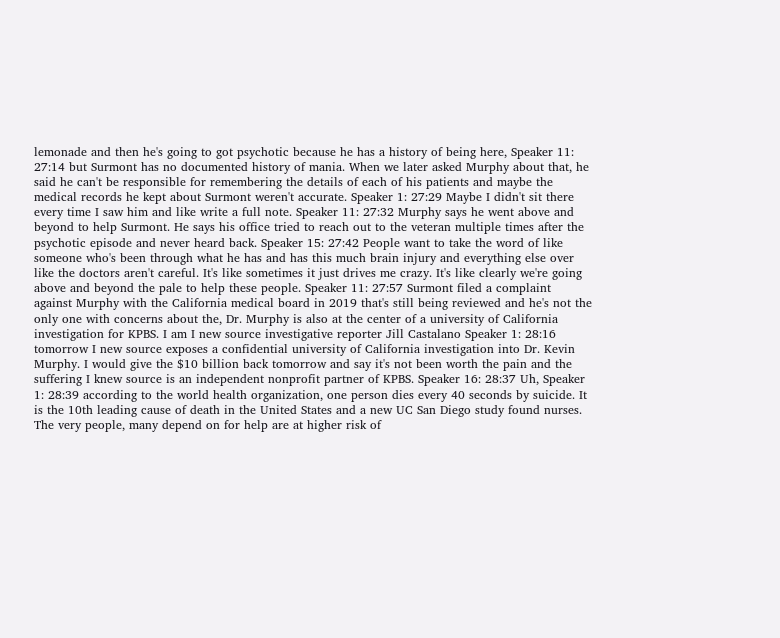lemonade and then he's going to got psychotic because he has a history of being here, Speaker 11: 27:14 but Surmont has no documented history of mania. When we later asked Murphy about that, he said he can't be responsible for remembering the details of each of his patients and maybe the medical records he kept about Surmont weren't accurate. Speaker 1: 27:29 Maybe I didn't sit there every time I saw him and like write a full note. Speaker 11: 27:32 Murphy says he went above and beyond to help Surmont. He says his office tried to reach out to the veteran multiple times after the psychotic episode and never heard back. Speaker 15: 27:42 People want to take the word of like someone who's been through what he has and has this much brain injury and everything else over like the doctors aren't careful. It's like sometimes it just drives me crazy. It's like clearly we're going above and beyond the pale to help these people. Speaker 11: 27:57 Surmont filed a complaint against Murphy with the California medical board in 2019 that's still being reviewed and he's not the only one with concerns about the, Dr. Murphy is also at the center of a university of California investigation for KPBS. I am I new source investigative reporter Jill Castalano Speaker 1: 28:16 tomorrow I new source exposes a confidential university of California investigation into Dr. Kevin Murphy. I would give the $10 billion back tomorrow and say it's not been worth the pain and the suffering I knew source is an independent nonprofit partner of KPBS. Speaker 16: 28:37 Uh, Speaker 1: 28:39 according to the world health organization, one person dies every 40 seconds by suicide. It is the 10th leading cause of death in the United States and a new UC San Diego study found nurses. The very people, many depend on for help are at higher risk of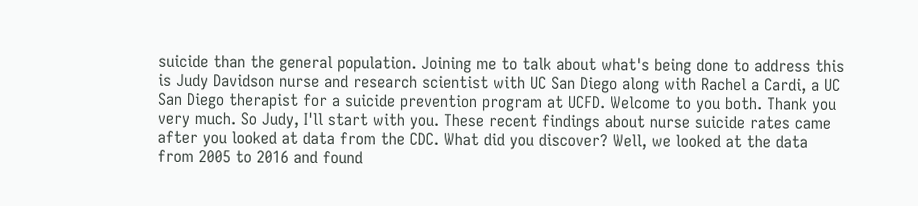suicide than the general population. Joining me to talk about what's being done to address this is Judy Davidson nurse and research scientist with UC San Diego along with Rachel a Cardi, a UC San Diego therapist for a suicide prevention program at UCFD. Welcome to you both. Thank you very much. So Judy, I'll start with you. These recent findings about nurse suicide rates came after you looked at data from the CDC. What did you discover? Well, we looked at the data from 2005 to 2016 and found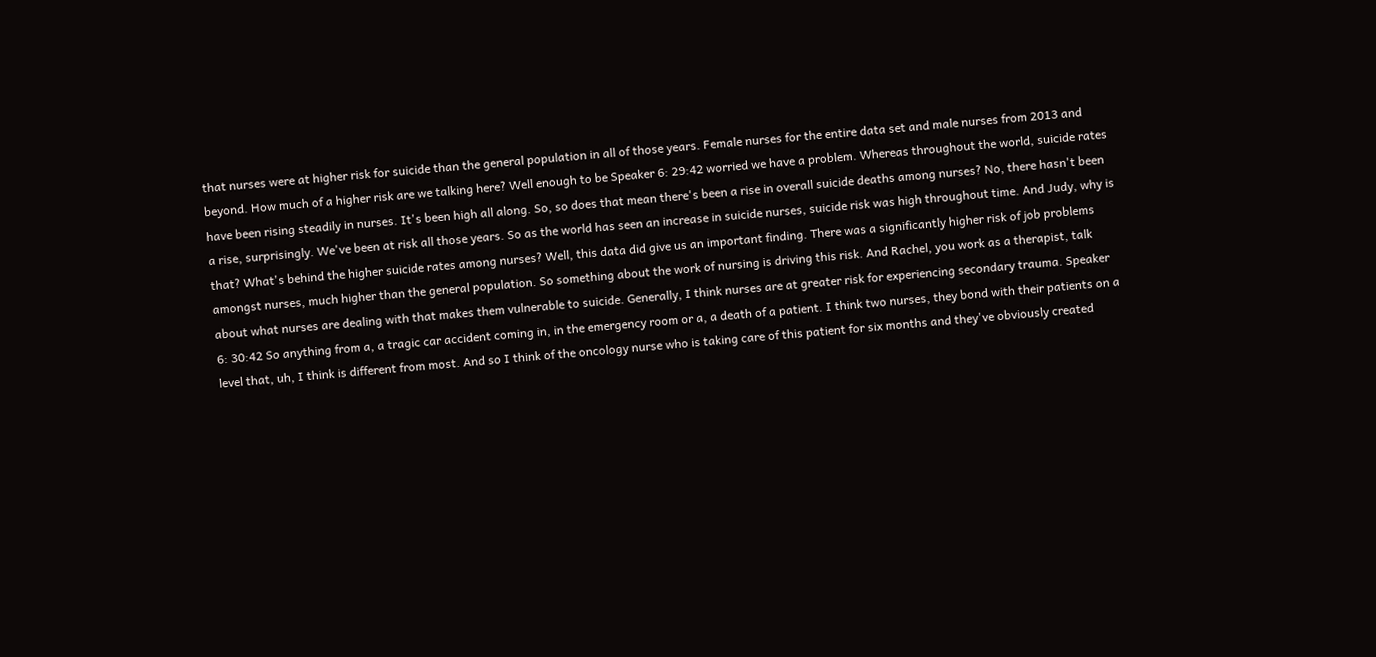that nurses were at higher risk for suicide than the general population in all of those years. Female nurses for the entire data set and male nurses from 2013 and beyond. How much of a higher risk are we talking here? Well enough to be Speaker 6: 29:42 worried we have a problem. Whereas throughout the world, suicide rates have been rising steadily in nurses. It's been high all along. So, so does that mean there's been a rise in overall suicide deaths among nurses? No, there hasn't been a rise, surprisingly. We've been at risk all those years. So as the world has seen an increase in suicide nurses, suicide risk was high throughout time. And Judy, why is that? What's behind the higher suicide rates among nurses? Well, this data did give us an important finding. There was a significantly higher risk of job problems amongst nurses, much higher than the general population. So something about the work of nursing is driving this risk. And Rachel, you work as a therapist, talk about what nurses are dealing with that makes them vulnerable to suicide. Generally, I think nurses are at greater risk for experiencing secondary trauma. Speaker 6: 30:42 So anything from a, a tragic car accident coming in, in the emergency room or a, a death of a patient. I think two nurses, they bond with their patients on a level that, uh, I think is different from most. And so I think of the oncology nurse who is taking care of this patient for six months and they've obviously created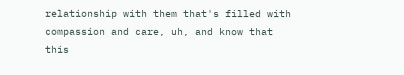relationship with them that's filled with compassion and care, uh, and know that this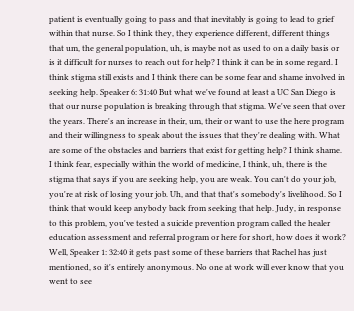patient is eventually going to pass and that inevitably is going to lead to grief within that nurse. So I think they, they experience different, different things that um, the general population, uh, is maybe not as used to on a daily basis or is it difficult for nurses to reach out for help? I think it can be in some regard. I think stigma still exists and I think there can be some fear and shame involved in seeking help. Speaker 6: 31:40 But what we've found at least a UC San Diego is that our nurse population is breaking through that stigma. We've seen that over the years. There's an increase in their, um, their or want to use the here program and their willingness to speak about the issues that they're dealing with. What are some of the obstacles and barriers that exist for getting help? I think shame. I think fear, especially within the world of medicine, I think, uh, there is the stigma that says if you are seeking help, you are weak. You can't do your job, you're at risk of losing your job. Uh, and that that's somebody's livelihood. So I think that would keep anybody back from seeking that help. Judy, in response to this problem, you've tested a suicide prevention program called the healer education assessment and referral program or here for short, how does it work? Well, Speaker 1: 32:40 it gets past some of these barriers that Rachel has just mentioned, so it's entirely anonymous. No one at work will ever know that you went to see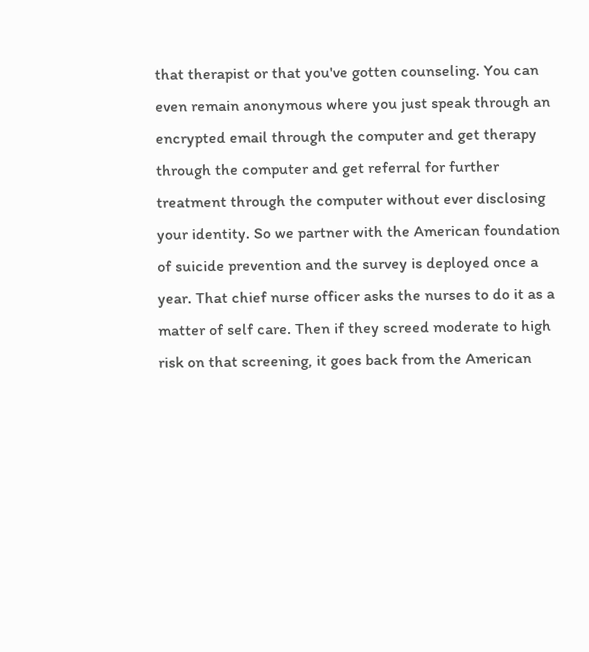that therapist or that you've gotten counseling. You can even remain anonymous where you just speak through an encrypted email through the computer and get therapy through the computer and get referral for further treatment through the computer without ever disclosing your identity. So we partner with the American foundation of suicide prevention and the survey is deployed once a year. That chief nurse officer asks the nurses to do it as a matter of self care. Then if they screed moderate to high risk on that screening, it goes back from the American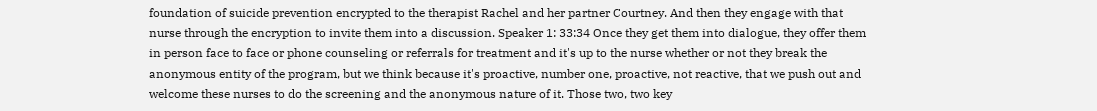foundation of suicide prevention encrypted to the therapist Rachel and her partner Courtney. And then they engage with that nurse through the encryption to invite them into a discussion. Speaker 1: 33:34 Once they get them into dialogue, they offer them in person face to face or phone counseling or referrals for treatment and it's up to the nurse whether or not they break the anonymous entity of the program, but we think because it's proactive, number one, proactive, not reactive, that we push out and welcome these nurses to do the screening and the anonymous nature of it. Those two, two key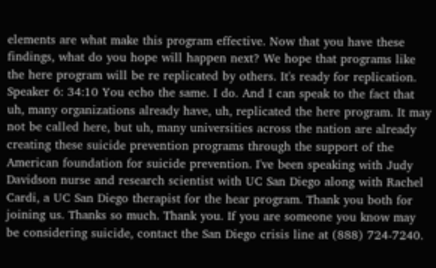elements are what make this program effective. Now that you have these findings, what do you hope will happen next? We hope that programs like the here program will be re replicated by others. It's ready for replication. Speaker 6: 34:10 You echo the same. I do. And I can speak to the fact that uh, many organizations already have, uh, replicated the here program. It may not be called here, but uh, many universities across the nation are already creating these suicide prevention programs through the support of the American foundation for suicide prevention. I've been speaking with Judy Davidson nurse and research scientist with UC San Diego along with Rachel Cardi, a UC San Diego therapist for the hear program. Thank you both for joining us. Thanks so much. Thank you. If you are someone you know may be considering suicide, contact the San Diego crisis line at (888) 724-7240.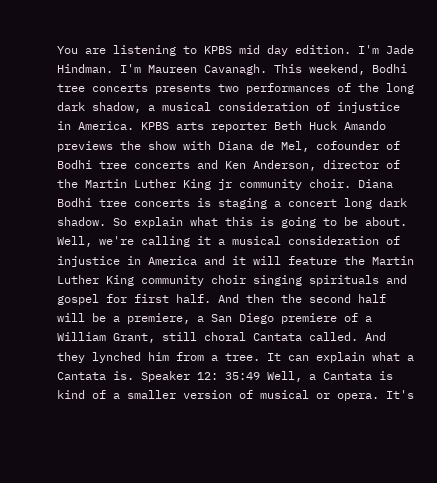You are listening to KPBS mid day edition. I'm Jade Hindman. I'm Maureen Cavanagh. This weekend, Bodhi tree concerts presents two performances of the long dark shadow, a musical consideration of injustice in America. KPBS arts reporter Beth Huck Amando previews the show with Diana de Mel, cofounder of Bodhi tree concerts and Ken Anderson, director of the Martin Luther King jr community choir. Diana Bodhi tree concerts is staging a concert long dark shadow. So explain what this is going to be about. Well, we're calling it a musical consideration of injustice in America and it will feature the Martin Luther King community choir singing spirituals and gospel for first half. And then the second half will be a premiere, a San Diego premiere of a William Grant, still choral Cantata called. And they lynched him from a tree. It can explain what a Cantata is. Speaker 12: 35:49 Well, a Cantata is kind of a smaller version of musical or opera. It's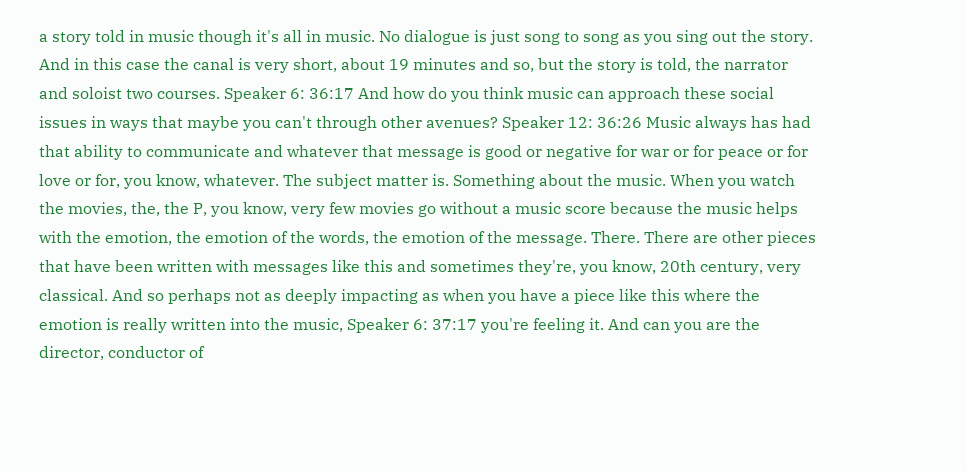a story told in music though it's all in music. No dialogue is just song to song as you sing out the story. And in this case the canal is very short, about 19 minutes and so, but the story is told, the narrator and soloist two courses. Speaker 6: 36:17 And how do you think music can approach these social issues in ways that maybe you can't through other avenues? Speaker 12: 36:26 Music always has had that ability to communicate and whatever that message is good or negative for war or for peace or for love or for, you know, whatever. The subject matter is. Something about the music. When you watch the movies, the, the P, you know, very few movies go without a music score because the music helps with the emotion, the emotion of the words, the emotion of the message. There. There are other pieces that have been written with messages like this and sometimes they're, you know, 20th century, very classical. And so perhaps not as deeply impacting as when you have a piece like this where the emotion is really written into the music, Speaker 6: 37:17 you're feeling it. And can you are the director, conductor of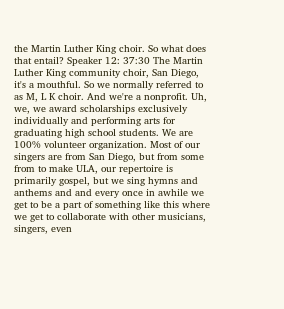the Martin Luther King choir. So what does that entail? Speaker 12: 37:30 The Martin Luther King community choir, San Diego, it's a mouthful. So we normally referred to as M, L K choir. And we're a nonprofit. Uh, we, we award scholarships exclusively individually and performing arts for graduating high school students. We are 100% volunteer organization. Most of our singers are from San Diego, but from some from to make ULA, our repertoire is primarily gospel, but we sing hymns and anthems and and every once in awhile we get to be a part of something like this where we get to collaborate with other musicians, singers, even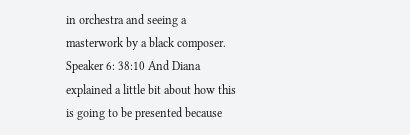in orchestra and seeing a masterwork by a black composer. Speaker 6: 38:10 And Diana explained a little bit about how this is going to be presented because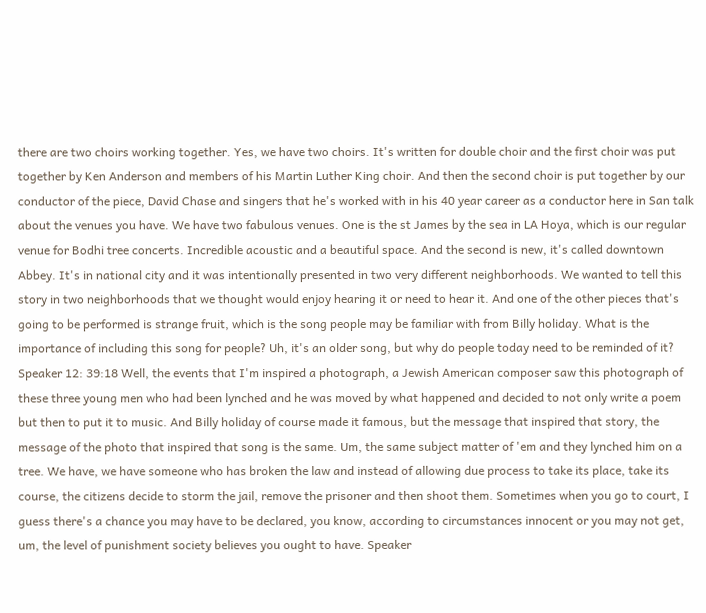there are two choirs working together. Yes, we have two choirs. It's written for double choir and the first choir was put together by Ken Anderson and members of his Martin Luther King choir. And then the second choir is put together by our conductor of the piece, David Chase and singers that he's worked with in his 40 year career as a conductor here in San talk about the venues you have. We have two fabulous venues. One is the st James by the sea in LA Hoya, which is our regular venue for Bodhi tree concerts. Incredible acoustic and a beautiful space. And the second is new, it's called downtown Abbey. It's in national city and it was intentionally presented in two very different neighborhoods. We wanted to tell this story in two neighborhoods that we thought would enjoy hearing it or need to hear it. And one of the other pieces that's going to be performed is strange fruit, which is the song people may be familiar with from Billy holiday. What is the importance of including this song for people? Uh, it's an older song, but why do people today need to be reminded of it? Speaker 12: 39:18 Well, the events that I'm inspired a photograph, a Jewish American composer saw this photograph of these three young men who had been lynched and he was moved by what happened and decided to not only write a poem but then to put it to music. And Billy holiday of course made it famous, but the message that inspired that story, the message of the photo that inspired that song is the same. Um, the same subject matter of 'em and they lynched him on a tree. We have, we have someone who has broken the law and instead of allowing due process to take its place, take its course, the citizens decide to storm the jail, remove the prisoner and then shoot them. Sometimes when you go to court, I guess there's a chance you may have to be declared, you know, according to circumstances innocent or you may not get, um, the level of punishment society believes you ought to have. Speaker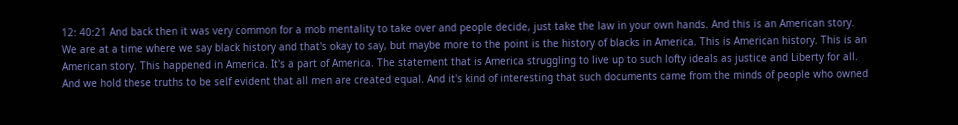12: 40:21 And back then it was very common for a mob mentality to take over and people decide, just take the law in your own hands. And this is an American story. We are at a time where we say black history and that's okay to say, but maybe more to the point is the history of blacks in America. This is American history. This is an American story. This happened in America. It's a part of America. The statement that is America struggling to live up to such lofty ideals as justice and Liberty for all. And we hold these truths to be self evident that all men are created equal. And it's kind of interesting that such documents came from the minds of people who owned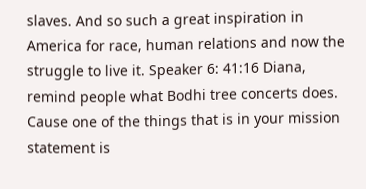slaves. And so such a great inspiration in America for race, human relations and now the struggle to live it. Speaker 6: 41:16 Diana, remind people what Bodhi tree concerts does. Cause one of the things that is in your mission statement is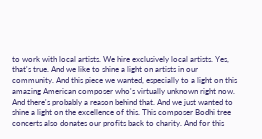to work with local artists. We hire exclusively local artists. Yes, that's true. And we like to shine a light on artists in our community. And this piece we wanted, especially to a light on this amazing American composer who's virtually unknown right now. And there's probably a reason behind that. And we just wanted to shine a light on the excellence of this. This composer Bodhi tree concerts also donates our profits back to charity. And for this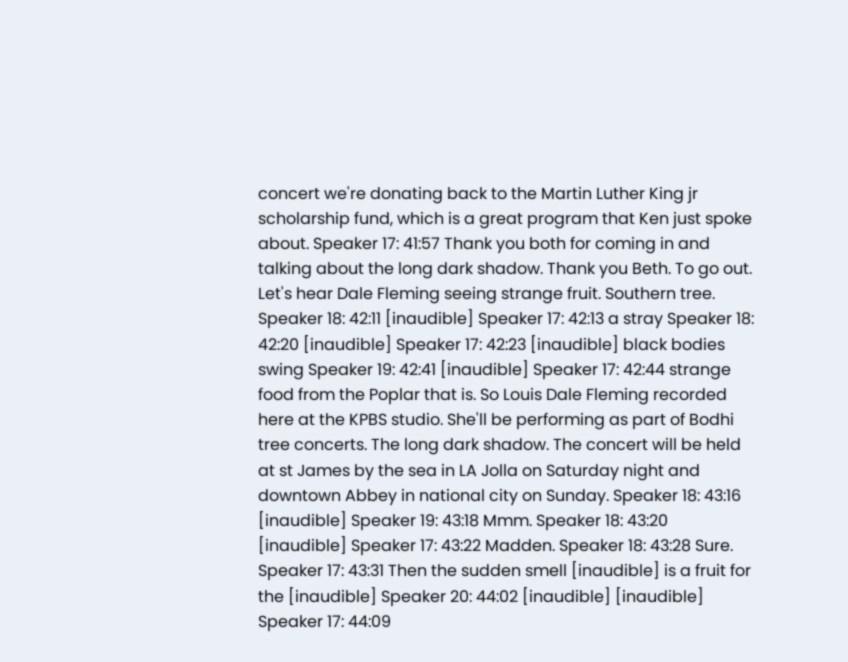concert we're donating back to the Martin Luther King jr scholarship fund, which is a great program that Ken just spoke about. Speaker 17: 41:57 Thank you both for coming in and talking about the long dark shadow. Thank you Beth. To go out. Let's hear Dale Fleming seeing strange fruit. Southern tree. Speaker 18: 42:11 [inaudible] Speaker 17: 42:13 a stray Speaker 18: 42:20 [inaudible] Speaker 17: 42:23 [inaudible] black bodies swing Speaker 19: 42:41 [inaudible] Speaker 17: 42:44 strange food from the Poplar that is. So Louis Dale Fleming recorded here at the KPBS studio. She'll be performing as part of Bodhi tree concerts. The long dark shadow. The concert will be held at st James by the sea in LA Jolla on Saturday night and downtown Abbey in national city on Sunday. Speaker 18: 43:16 [inaudible] Speaker 19: 43:18 Mmm. Speaker 18: 43:20 [inaudible] Speaker 17: 43:22 Madden. Speaker 18: 43:28 Sure. Speaker 17: 43:31 Then the sudden smell [inaudible] is a fruit for the [inaudible] Speaker 20: 44:02 [inaudible] [inaudible] Speaker 17: 44:09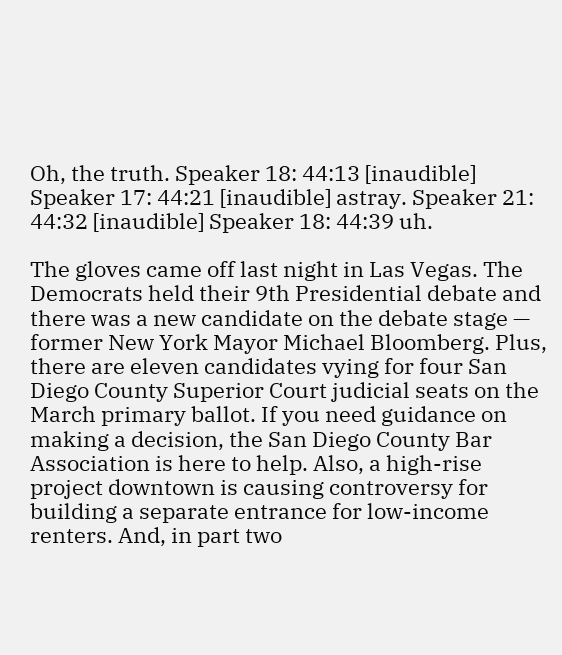Oh, the truth. Speaker 18: 44:13 [inaudible] Speaker 17: 44:21 [inaudible] astray. Speaker 21: 44:32 [inaudible] Speaker 18: 44:39 uh.

The gloves came off last night in Las Vegas. The Democrats held their 9th Presidential debate and there was a new candidate on the debate stage — former New York Mayor Michael Bloomberg. Plus, there are eleven candidates vying for four San Diego County Superior Court judicial seats on the March primary ballot. If you need guidance on making a decision, the San Diego County Bar Association is here to help. Also, a high-rise project downtown is causing controversy for building a separate entrance for low-income renters. And, in part two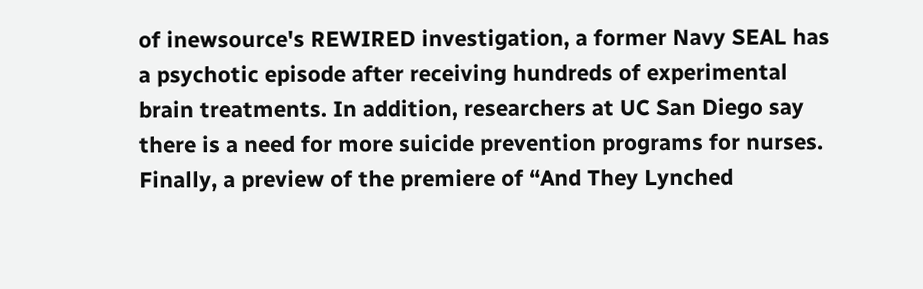of inewsource's REWIRED investigation, a former Navy SEAL has a psychotic episode after receiving hundreds of experimental brain treatments. In addition, researchers at UC San Diego say there is a need for more suicide prevention programs for nurses. Finally, a preview of the premiere of “And They Lynched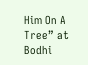Him On A Tree” at Bodhi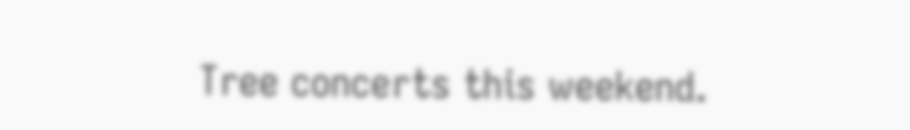Tree concerts this weekend.